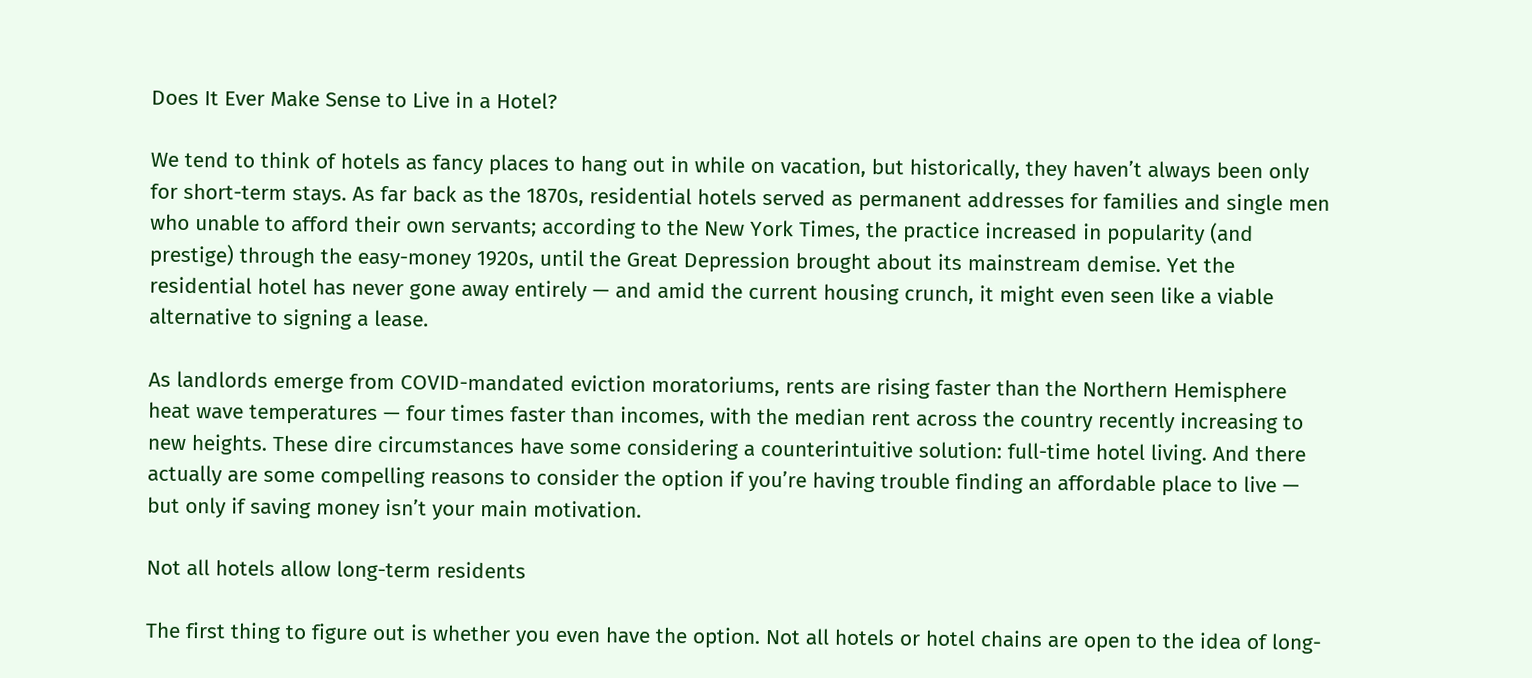Does It Ever Make Sense to Live in a Hotel?

We tend to think of hotels as fancy places to hang out in while on vacation, but historically, they haven’t always been only for short-term stays. As far back as the 1870s, residential hotels served as permanent addresses for families and single men who unable to afford their own servants; according to the New York Times, the practice increased in popularity (and prestige) through the easy-money 1920s, until the Great Depression brought about its mainstream demise. Yet the residential hotel has never gone away entirely — and amid the current housing crunch, it might even seen like a viable alternative to signing a lease.

As landlords emerge from COVID-mandated eviction moratoriums, rents are rising faster than the Northern Hemisphere heat wave temperatures — four times faster than incomes, with the median rent across the country recently increasing to new heights. These dire circumstances have some considering a counterintuitive solution: full-time hotel living. And there actually are some compelling reasons to consider the option if you’re having trouble finding an affordable place to live — but only if saving money isn’t your main motivation.

Not all hotels allow long-term residents

The first thing to figure out is whether you even have the option. Not all hotels or hotel chains are open to the idea of long-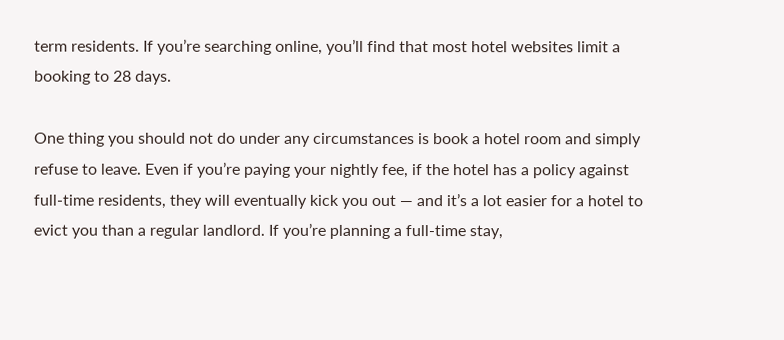term residents. If you’re searching online, you’ll find that most hotel websites limit a booking to 28 days.

One thing you should not do under any circumstances is book a hotel room and simply refuse to leave. Even if you’re paying your nightly fee, if the hotel has a policy against full-time residents, they will eventually kick you out — and it’s a lot easier for a hotel to evict you than a regular landlord. If you’re planning a full-time stay,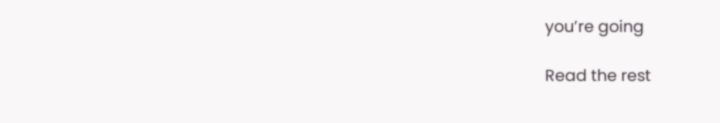you’re going

Read the rest